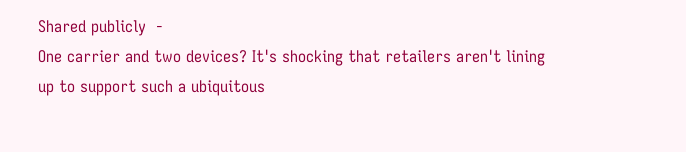Shared publicly  -
One carrier and two devices? It's shocking that retailers aren't lining up to support such a ubiquitous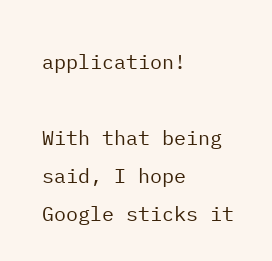application!

With that being said, I hope Google sticks it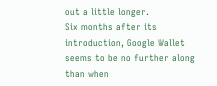out a little longer.
Six months after its introduction, Google Wallet seems to be no further along than when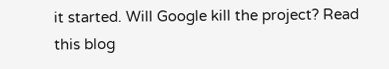it started. Will Google kill the project? Read this blog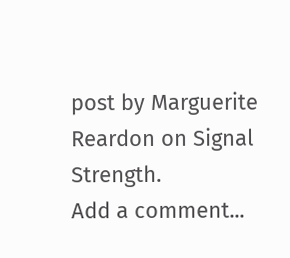post by Marguerite Reardon on Signal Strength.
Add a comment...